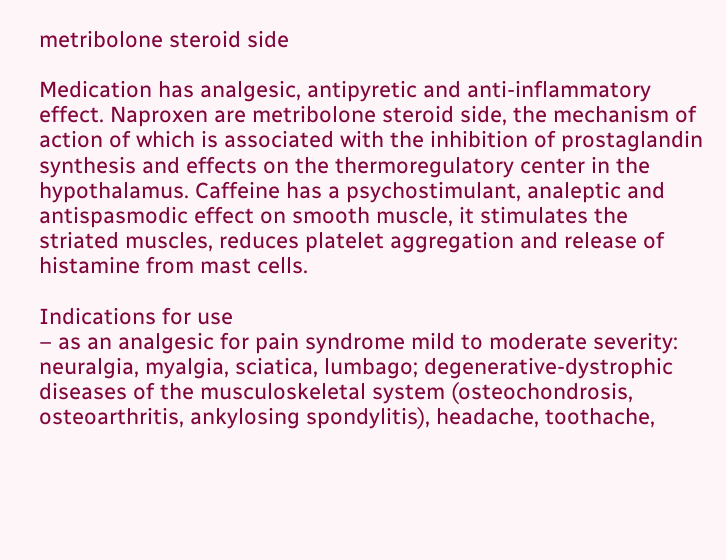metribolone steroid side

Medication has analgesic, antipyretic and anti-inflammatory effect. Naproxen are metribolone steroid side, the mechanism of action of which is associated with the inhibition of prostaglandin synthesis and effects on the thermoregulatory center in the hypothalamus. Caffeine has a psychostimulant, analeptic and antispasmodic effect on smooth muscle, it stimulates the striated muscles, reduces platelet aggregation and release of histamine from mast cells.

Indications for use
– as an analgesic for pain syndrome mild to moderate severity: neuralgia, myalgia, sciatica, lumbago; degenerative-dystrophic diseases of the musculoskeletal system (osteochondrosis, osteoarthritis, ankylosing spondylitis), headache, toothache,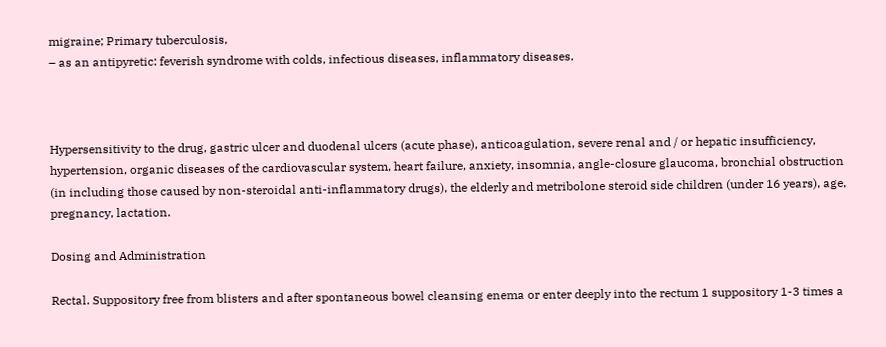migraine; Primary tuberculosis,
– as an antipyretic: feverish syndrome with colds, infectious diseases, inflammatory diseases.



Hypersensitivity to the drug, gastric ulcer and duodenal ulcers (acute phase), anticoagulation, severe renal and / or hepatic insufficiency, hypertension, organic diseases of the cardiovascular system, heart failure, anxiety, insomnia, angle-closure glaucoma, bronchial obstruction (in including those caused by non-steroidal anti-inflammatory drugs), the elderly and metribolone steroid side children (under 16 years), age, pregnancy, lactation.

Dosing and Administration

Rectal. Suppository free from blisters and after spontaneous bowel cleansing enema or enter deeply into the rectum 1 suppository 1-3 times a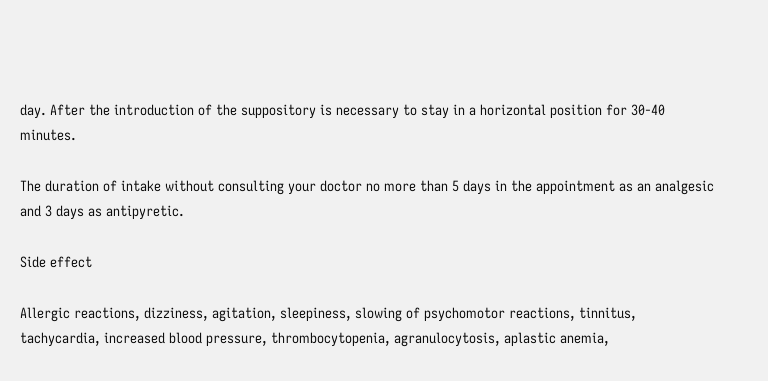day. After the introduction of the suppository is necessary to stay in a horizontal position for 30-40 minutes.

The duration of intake without consulting your doctor no more than 5 days in the appointment as an analgesic and 3 days as antipyretic.

Side effect

Allergic reactions, dizziness, agitation, sleepiness, slowing of psychomotor reactions, tinnitus, tachycardia, increased blood pressure, thrombocytopenia, agranulocytosis, aplastic anemia,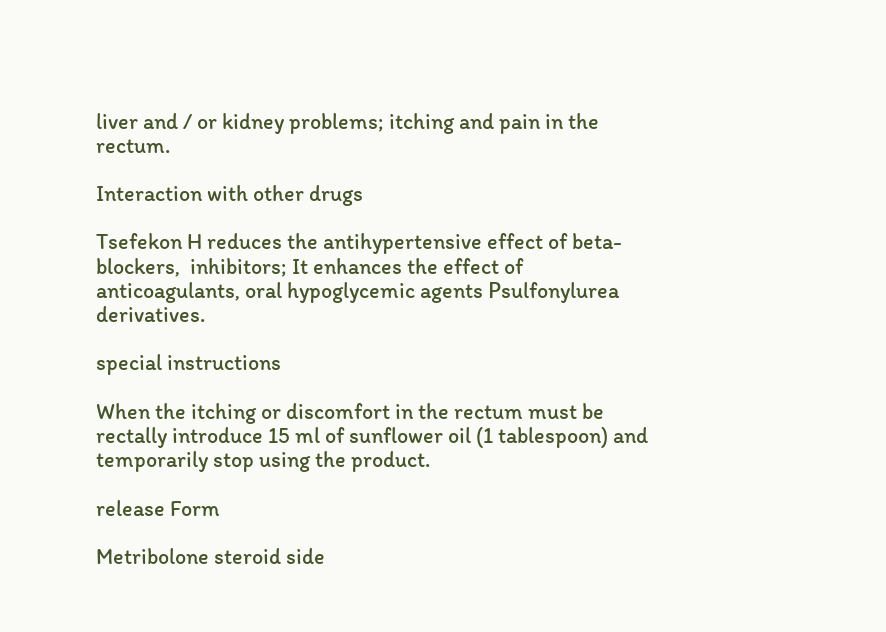liver and / or kidney problems; itching and pain in the rectum.

Interaction with other drugs

Tsefekon H reduces the antihypertensive effect of beta-blockers,  inhibitors; It enhances the effect of anticoagulants, oral hypoglycemic agents Рsulfonylurea derivatives.

special instructions

When the itching or discomfort in the rectum must be rectally introduce 15 ml of sunflower oil (1 tablespoon) and temporarily stop using the product.

release Form

Metribolone steroid side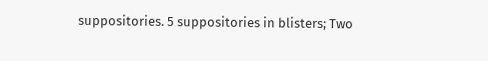suppositories. 5 suppositories in blisters; Two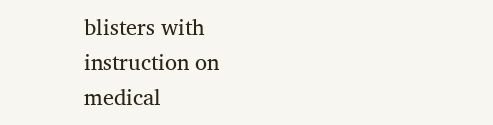blisters with instruction on medical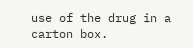use of the drug in a carton box.